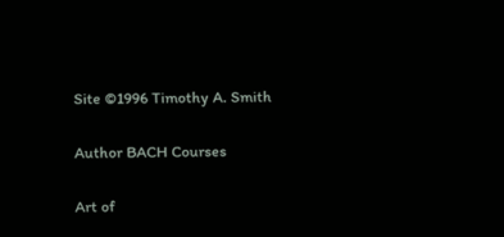Site ©1996 Timothy A. Smith

Author BACH Courses

Art of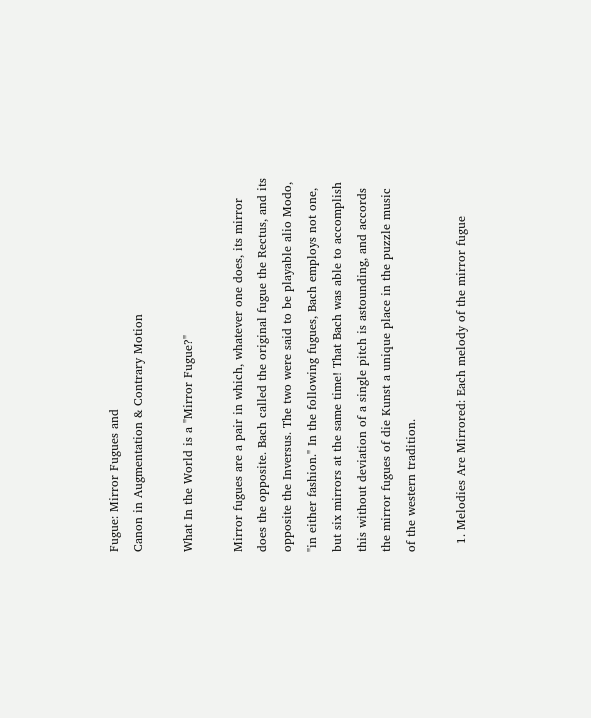Fugue: Mirror Fugues and
Canon in Augmentation & Contrary Motion

What In the World is a "Mirror Fugue?"

Mirror fugues are a pair in which, whatever one does, its mirror does the opposite. Bach called the original fugue the Rectus, and its opposite the Inversus. The two were said to be playable alio Modo, "in either fashion." In the following fugues, Bach employs not one, but six mirrors at the same time! That Bach was able to accomplish this without deviation of a single pitch is astounding, and accords the mirror fugues of die Kunst a unique place in the puzzle music of the western tradition.

  1. Melodies Are Mirrored: Each melody of the mirror fugue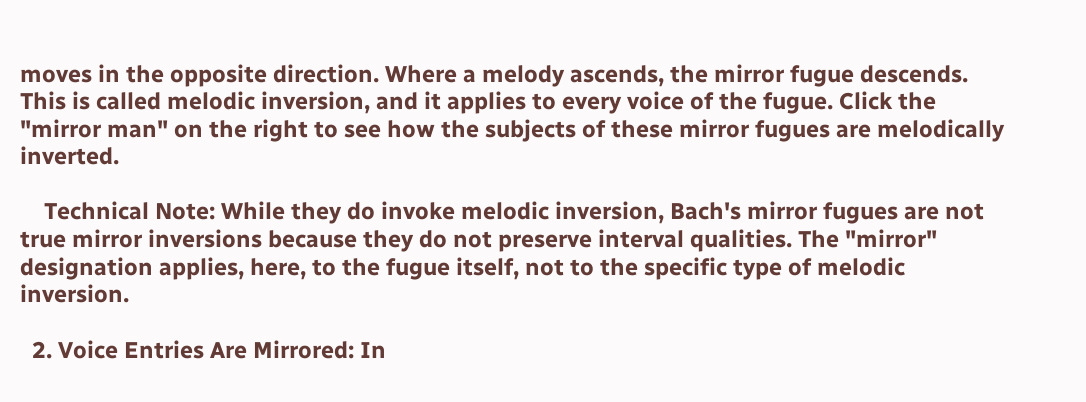moves in the opposite direction. Where a melody ascends, the mirror fugue descends. This is called melodic inversion, and it applies to every voice of the fugue. Click the "mirror man" on the right to see how the subjects of these mirror fugues are melodically inverted.

    Technical Note: While they do invoke melodic inversion, Bach's mirror fugues are not true mirror inversions because they do not preserve interval qualities. The "mirror" designation applies, here, to the fugue itself, not to the specific type of melodic inversion.

  2. Voice Entries Are Mirrored: In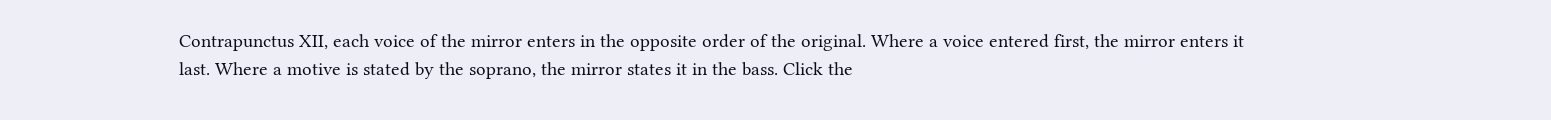Contrapunctus XII, each voice of the mirror enters in the opposite order of the original. Where a voice entered first, the mirror enters it last. Where a motive is stated by the soprano, the mirror states it in the bass. Click the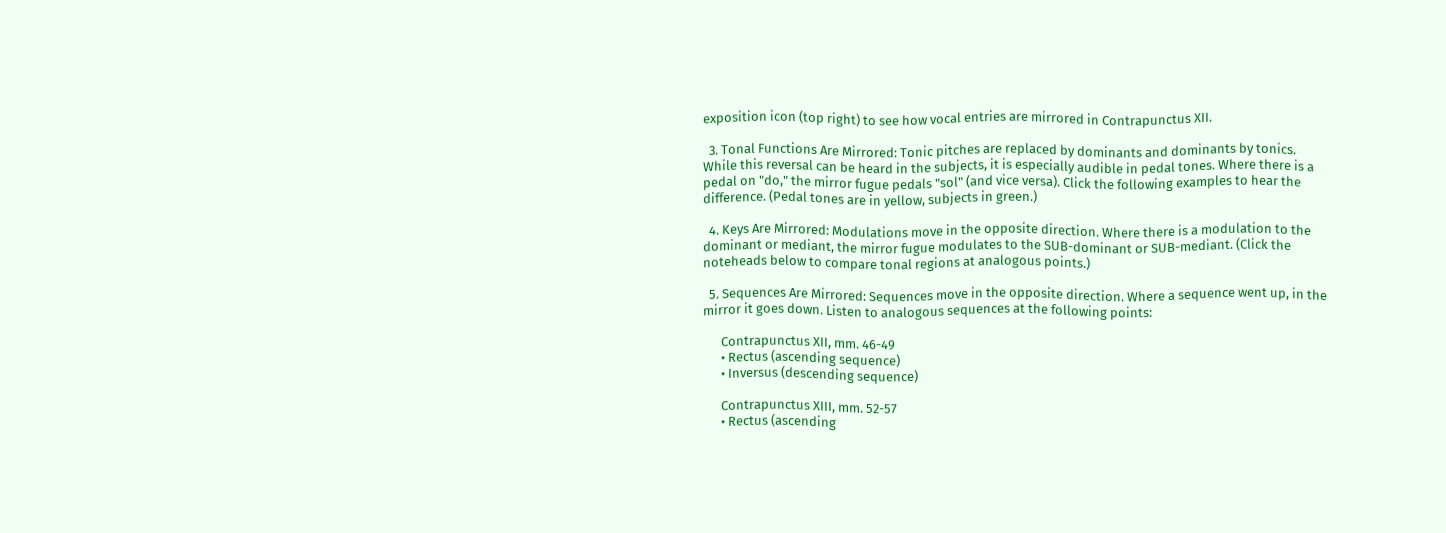exposition icon (top right) to see how vocal entries are mirrored in Contrapunctus XII.

  3. Tonal Functions Are Mirrored: Tonic pitches are replaced by dominants and dominants by tonics. While this reversal can be heard in the subjects, it is especially audible in pedal tones. Where there is a pedal on "do," the mirror fugue pedals "sol" (and vice versa). Click the following examples to hear the difference. (Pedal tones are in yellow, subjects in green.)

  4. Keys Are Mirrored: Modulations move in the opposite direction. Where there is a modulation to the dominant or mediant, the mirror fugue modulates to the SUB-dominant or SUB-mediant. (Click the noteheads below to compare tonal regions at analogous points.)

  5. Sequences Are Mirrored: Sequences move in the opposite direction. Where a sequence went up, in the mirror it goes down. Listen to analogous sequences at the following points:

      Contrapunctus XII, mm. 46-49
      • Rectus (ascending sequence)
      • Inversus (descending sequence)

      Contrapunctus XIII, mm. 52-57
      • Rectus (ascending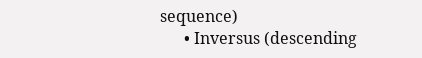sequence)
      • Inversus (descending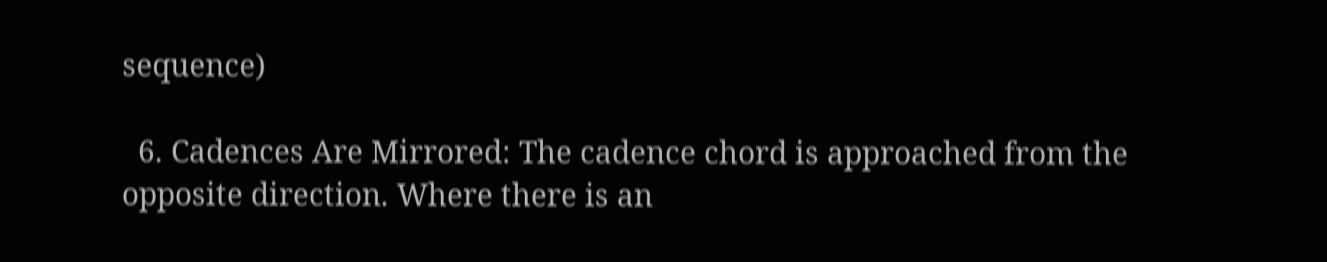sequence)

  6. Cadences Are Mirrored: The cadence chord is approached from the opposite direction. Where there is an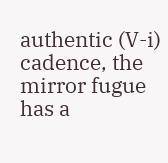authentic (V-i) cadence, the mirror fugue has a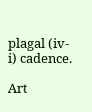plagal (iv-i) cadence.

Art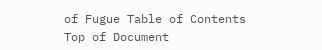of Fugue Table of Contents Top of Document